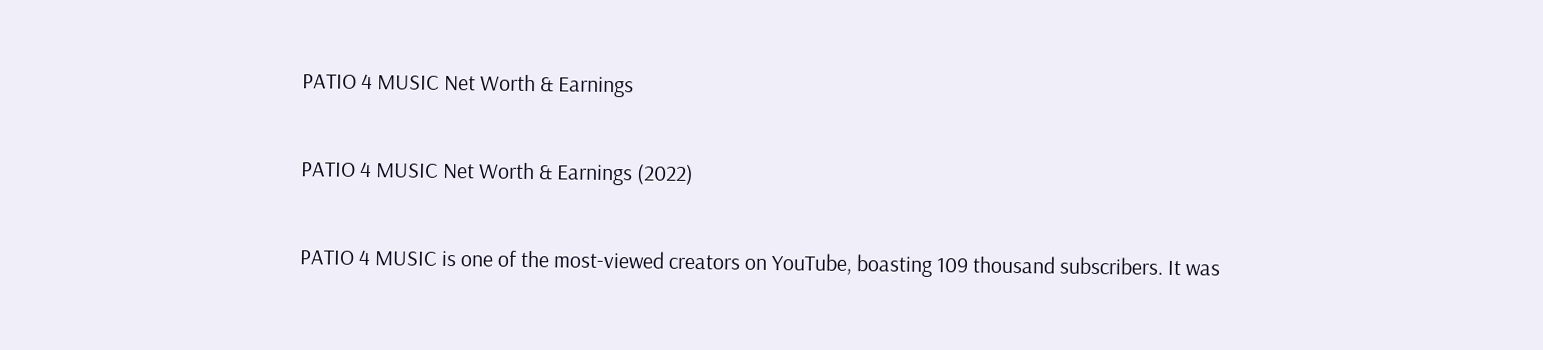PATIO 4 MUSIC Net Worth & Earnings

PATIO 4 MUSIC Net Worth & Earnings (2022)

PATIO 4 MUSIC is one of the most-viewed creators on YouTube, boasting 109 thousand subscribers. It was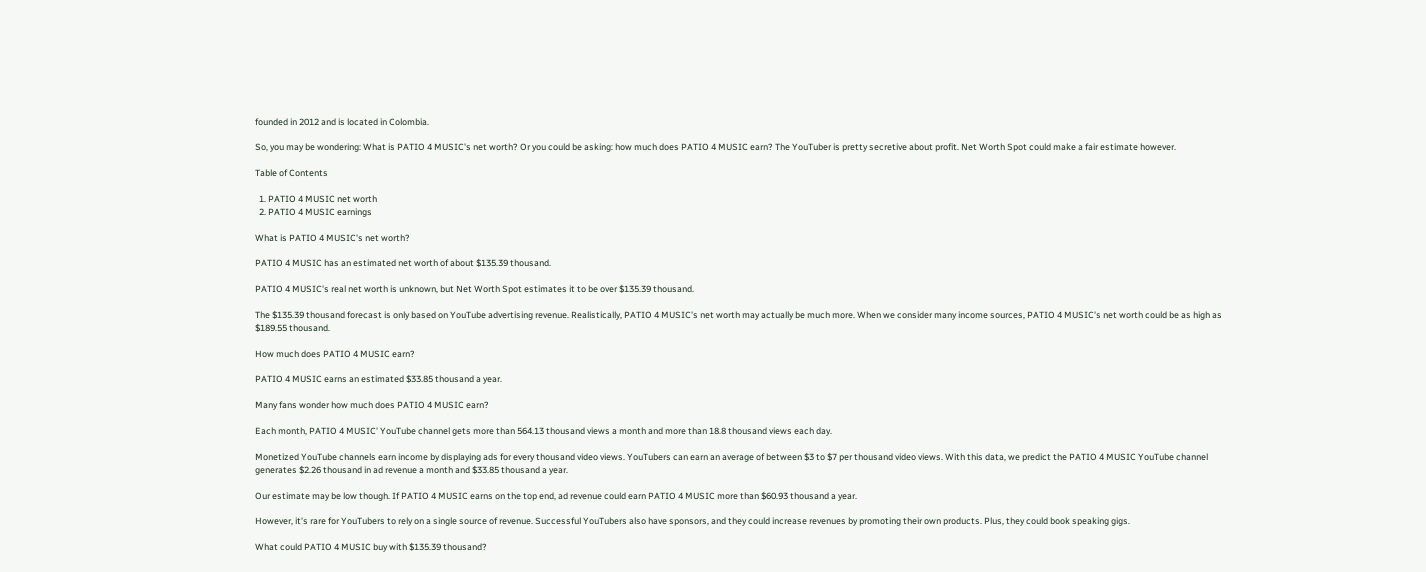founded in 2012 and is located in Colombia.

So, you may be wondering: What is PATIO 4 MUSIC's net worth? Or you could be asking: how much does PATIO 4 MUSIC earn? The YouTuber is pretty secretive about profit. Net Worth Spot could make a fair estimate however.

Table of Contents

  1. PATIO 4 MUSIC net worth
  2. PATIO 4 MUSIC earnings

What is PATIO 4 MUSIC's net worth?

PATIO 4 MUSIC has an estimated net worth of about $135.39 thousand.

PATIO 4 MUSIC's real net worth is unknown, but Net Worth Spot estimates it to be over $135.39 thousand.

The $135.39 thousand forecast is only based on YouTube advertising revenue. Realistically, PATIO 4 MUSIC's net worth may actually be much more. When we consider many income sources, PATIO 4 MUSIC's net worth could be as high as $189.55 thousand.

How much does PATIO 4 MUSIC earn?

PATIO 4 MUSIC earns an estimated $33.85 thousand a year.

Many fans wonder how much does PATIO 4 MUSIC earn?

Each month, PATIO 4 MUSIC' YouTube channel gets more than 564.13 thousand views a month and more than 18.8 thousand views each day.

Monetized YouTube channels earn income by displaying ads for every thousand video views. YouTubers can earn an average of between $3 to $7 per thousand video views. With this data, we predict the PATIO 4 MUSIC YouTube channel generates $2.26 thousand in ad revenue a month and $33.85 thousand a year.

Our estimate may be low though. If PATIO 4 MUSIC earns on the top end, ad revenue could earn PATIO 4 MUSIC more than $60.93 thousand a year.

However, it's rare for YouTubers to rely on a single source of revenue. Successful YouTubers also have sponsors, and they could increase revenues by promoting their own products. Plus, they could book speaking gigs.

What could PATIO 4 MUSIC buy with $135.39 thousand?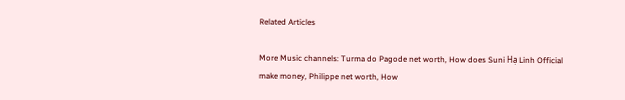Related Articles

More Music channels: Turma do Pagode net worth, How does Suni Hạ Linh Official make money, Philippe net worth, How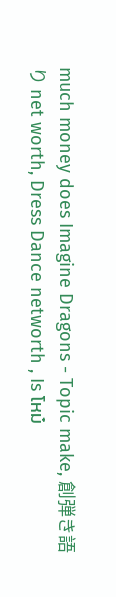much money does Imagine Dragons - Topic make, 創弾き語り net worth, Dress Dance networth , Is โหม๋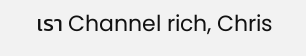เรา Channel rich, Chris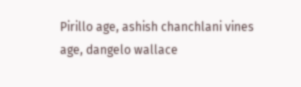Pirillo age, ashish chanchlani vines age, dangelo wallace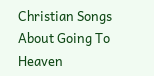Christian Songs About Going To Heaven